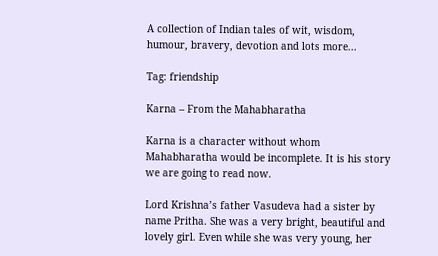A collection of Indian tales of wit, wisdom, humour, bravery, devotion and lots more...

Tag: friendship

Karna – From the Mahabharatha

Karna is a character without whom Mahabharatha would be incomplete. It is his story we are going to read now.

Lord Krishna’s father Vasudeva had a sister by name Pritha. She was a very bright, beautiful and lovely girl. Even while she was very young, her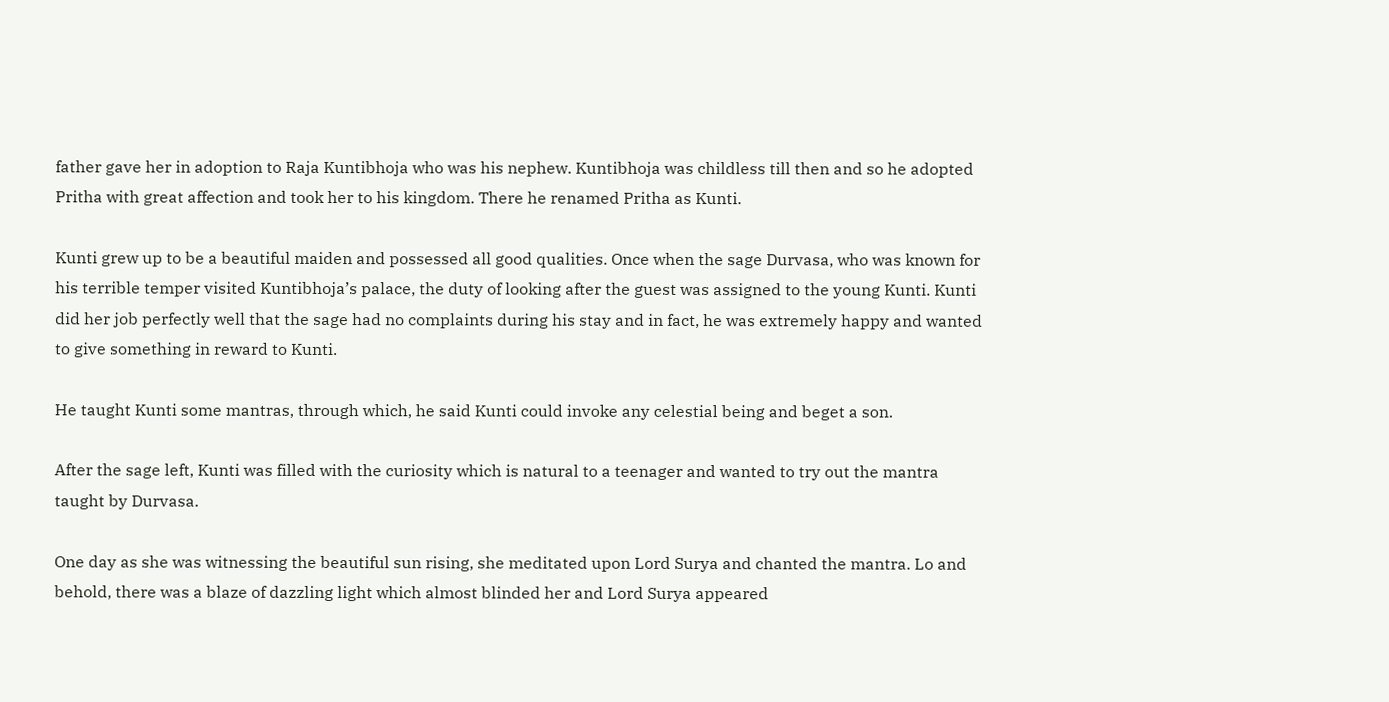father gave her in adoption to Raja Kuntibhoja who was his nephew. Kuntibhoja was childless till then and so he adopted Pritha with great affection and took her to his kingdom. There he renamed Pritha as Kunti.

Kunti grew up to be a beautiful maiden and possessed all good qualities. Once when the sage Durvasa, who was known for his terrible temper visited Kuntibhoja’s palace, the duty of looking after the guest was assigned to the young Kunti. Kunti did her job perfectly well that the sage had no complaints during his stay and in fact, he was extremely happy and wanted to give something in reward to Kunti.

He taught Kunti some mantras, through which, he said Kunti could invoke any celestial being and beget a son.

After the sage left, Kunti was filled with the curiosity which is natural to a teenager and wanted to try out the mantra taught by Durvasa.

One day as she was witnessing the beautiful sun rising, she meditated upon Lord Surya and chanted the mantra. Lo and behold, there was a blaze of dazzling light which almost blinded her and Lord Surya appeared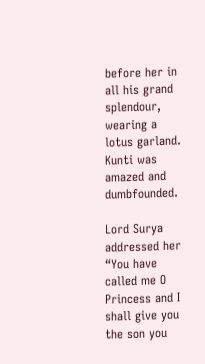before her in all his grand splendour, wearing a lotus garland. Kunti was amazed and dumbfounded.

Lord Surya addressed her “You have called me O Princess and I shall give you the son you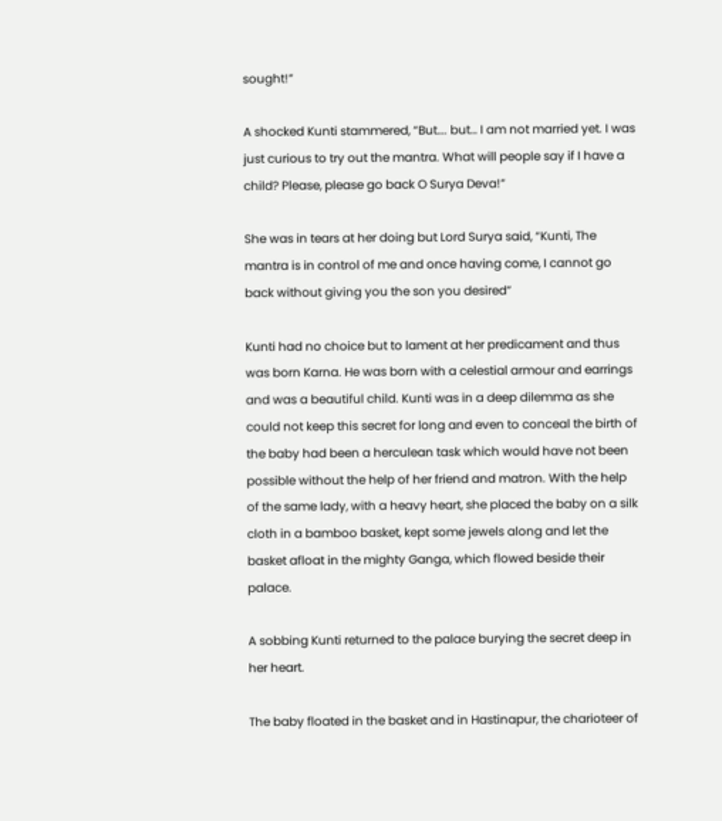sought!”

A shocked Kunti stammered, “But…. but… I am not married yet. I was just curious to try out the mantra. What will people say if I have a child? Please, please go back O Surya Deva!”

She was in tears at her doing but Lord Surya said, “Kunti, The mantra is in control of me and once having come, I cannot go back without giving you the son you desired”

Kunti had no choice but to lament at her predicament and thus was born Karna. He was born with a celestial armour and earrings and was a beautiful child. Kunti was in a deep dilemma as she could not keep this secret for long and even to conceal the birth of the baby had been a herculean task which would have not been possible without the help of her friend and matron. With the help of the same lady, with a heavy heart, she placed the baby on a silk cloth in a bamboo basket, kept some jewels along and let the basket afloat in the mighty Ganga, which flowed beside their palace.

A sobbing Kunti returned to the palace burying the secret deep in her heart.

The baby floated in the basket and in Hastinapur, the charioteer of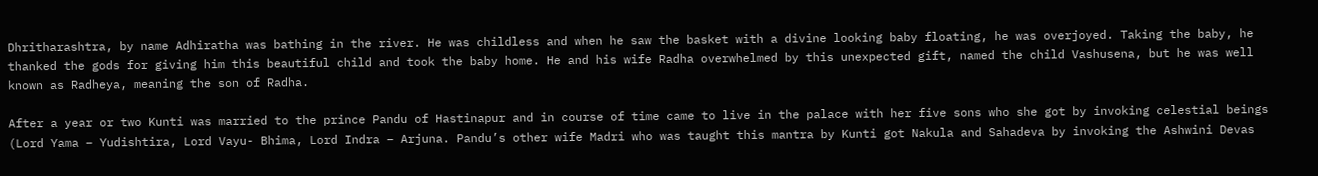Dhritharashtra, by name Adhiratha was bathing in the river. He was childless and when he saw the basket with a divine looking baby floating, he was overjoyed. Taking the baby, he thanked the gods for giving him this beautiful child and took the baby home. He and his wife Radha overwhelmed by this unexpected gift, named the child Vashusena, but he was well known as Radheya, meaning the son of Radha.

After a year or two Kunti was married to the prince Pandu of Hastinapur and in course of time came to live in the palace with her five sons who she got by invoking celestial beings (Lord Yama – Yudishtira, Lord Vayu- Bhima, Lord Indra – Arjuna. Pandu’s other wife Madri who was taught this mantra by Kunti got Nakula and Sahadeva by invoking the Ashwini Devas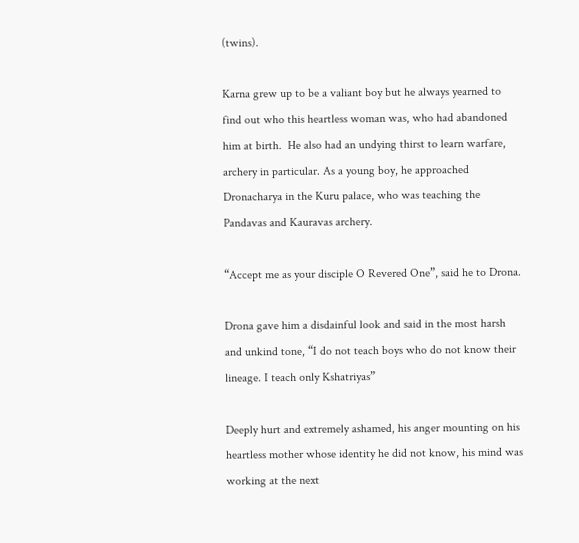(twins).

Karna grew up to be a valiant boy but he always yearned to find out who this heartless woman was, who had abandoned him at birth.  He also had an undying thirst to learn warfare, archery in particular. As a young boy, he approached Dronacharya in the Kuru palace, who was teaching the Pandavas and Kauravas archery.

“Accept me as your disciple O Revered One”, said he to Drona.

Drona gave him a disdainful look and said in the most harsh and unkind tone, “I do not teach boys who do not know their lineage. I teach only Kshatriyas”

Deeply hurt and extremely ashamed, his anger mounting on his heartless mother whose identity he did not know, his mind was working at the next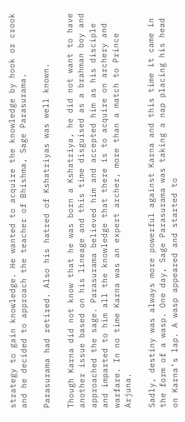strategy to gain knowledge. He wanted to acquire the knowledge by hook or crook and he decided to approach the teacher of Bhishma, Sage Parasurama.

Parasurama had retired. Also his hatred of Kshatriyas was well known.

Though Karna did not know that he was born a Kshatriya, he did not want to have another issue based on his lineage and this time disguised as a brahman boy and approached the sage. Parasurama believed him and accepted him as his disciple and imparted to him all the knowledge that there is to acquire on archery and warfare. In no time Karna was an expert archer, more than a match to Prince Arjuna.

Sadly, destiny was always more powerful against Karna and this time it came in the form of a wasp. One day, Sage Parasurama was taking a nap placing his head on Karna’s lap. A wasp appeared and started to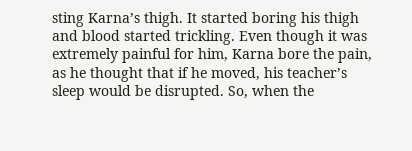sting Karna’s thigh. It started boring his thigh and blood started trickling. Even though it was extremely painful for him, Karna bore the pain, as he thought that if he moved, his teacher’s sleep would be disrupted. So, when the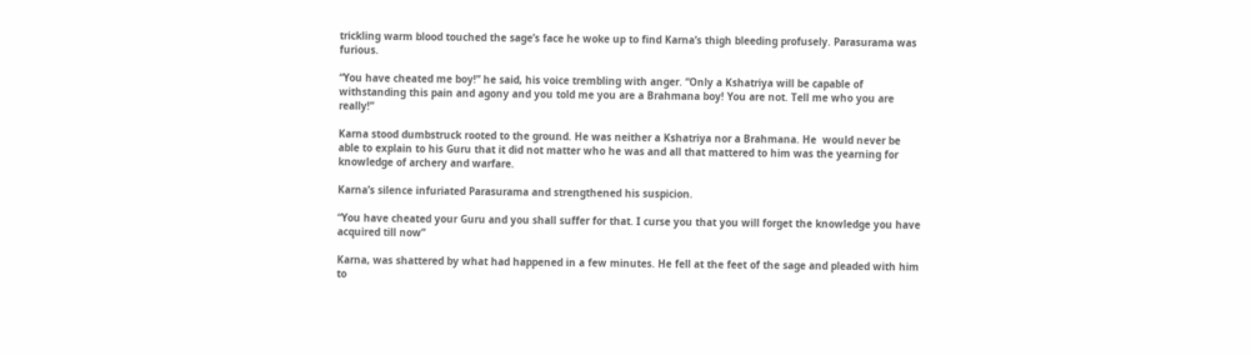trickling warm blood touched the sage’s face he woke up to find Karna’s thigh bleeding profusely. Parasurama was furious.

“You have cheated me boy!” he said, his voice trembling with anger. “Only a Kshatriya will be capable of withstanding this pain and agony and you told me you are a Brahmana boy! You are not. Tell me who you are really!”

Karna stood dumbstruck rooted to the ground. He was neither a Kshatriya nor a Brahmana. He  would never be able to explain to his Guru that it did not matter who he was and all that mattered to him was the yearning for knowledge of archery and warfare.

Karna’s silence infuriated Parasurama and strengthened his suspicion.

“You have cheated your Guru and you shall suffer for that. I curse you that you will forget the knowledge you have acquired till now”

Karna, was shattered by what had happened in a few minutes. He fell at the feet of the sage and pleaded with him to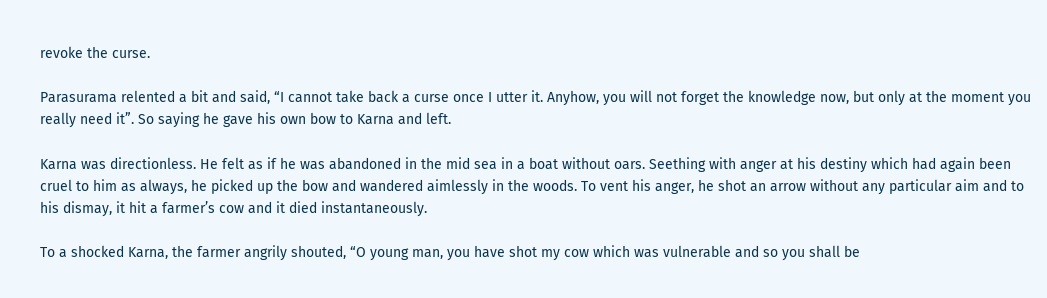revoke the curse.

Parasurama relented a bit and said, “I cannot take back a curse once I utter it. Anyhow, you will not forget the knowledge now, but only at the moment you really need it”. So saying he gave his own bow to Karna and left.

Karna was directionless. He felt as if he was abandoned in the mid sea in a boat without oars. Seething with anger at his destiny which had again been cruel to him as always, he picked up the bow and wandered aimlessly in the woods. To vent his anger, he shot an arrow without any particular aim and to his dismay, it hit a farmer’s cow and it died instantaneously.

To a shocked Karna, the farmer angrily shouted, “O young man, you have shot my cow which was vulnerable and so you shall be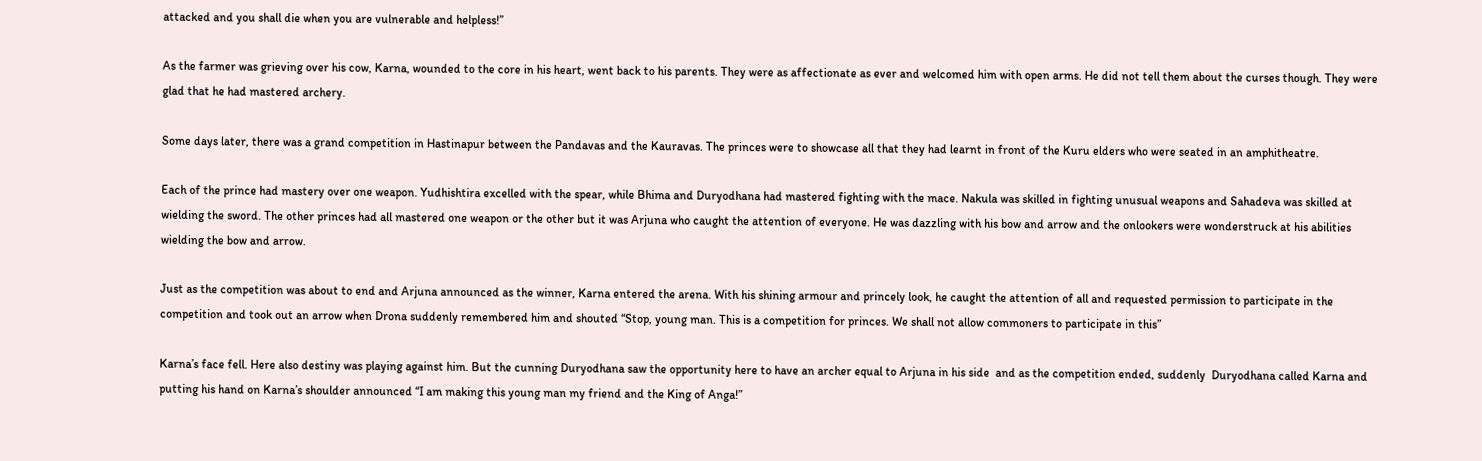attacked and you shall die when you are vulnerable and helpless!”

As the farmer was grieving over his cow, Karna, wounded to the core in his heart, went back to his parents. They were as affectionate as ever and welcomed him with open arms. He did not tell them about the curses though. They were glad that he had mastered archery.

Some days later, there was a grand competition in Hastinapur between the Pandavas and the Kauravas. The princes were to showcase all that they had learnt in front of the Kuru elders who were seated in an amphitheatre.

Each of the prince had mastery over one weapon. Yudhishtira excelled with the spear, while Bhima and Duryodhana had mastered fighting with the mace. Nakula was skilled in fighting unusual weapons and Sahadeva was skilled at wielding the sword. The other princes had all mastered one weapon or the other but it was Arjuna who caught the attention of everyone. He was dazzling with his bow and arrow and the onlookers were wonderstruck at his abilities wielding the bow and arrow.

Just as the competition was about to end and Arjuna announced as the winner, Karna entered the arena. With his shining armour and princely look, he caught the attention of all and requested permission to participate in the competition and took out an arrow when Drona suddenly remembered him and shouted “Stop, young man. This is a competition for princes. We shall not allow commoners to participate in this”

Karna’s face fell. Here also destiny was playing against him. But the cunning Duryodhana saw the opportunity here to have an archer equal to Arjuna in his side  and as the competition ended, suddenly  Duryodhana called Karna and putting his hand on Karna’s shoulder announced “I am making this young man my friend and the King of Anga!”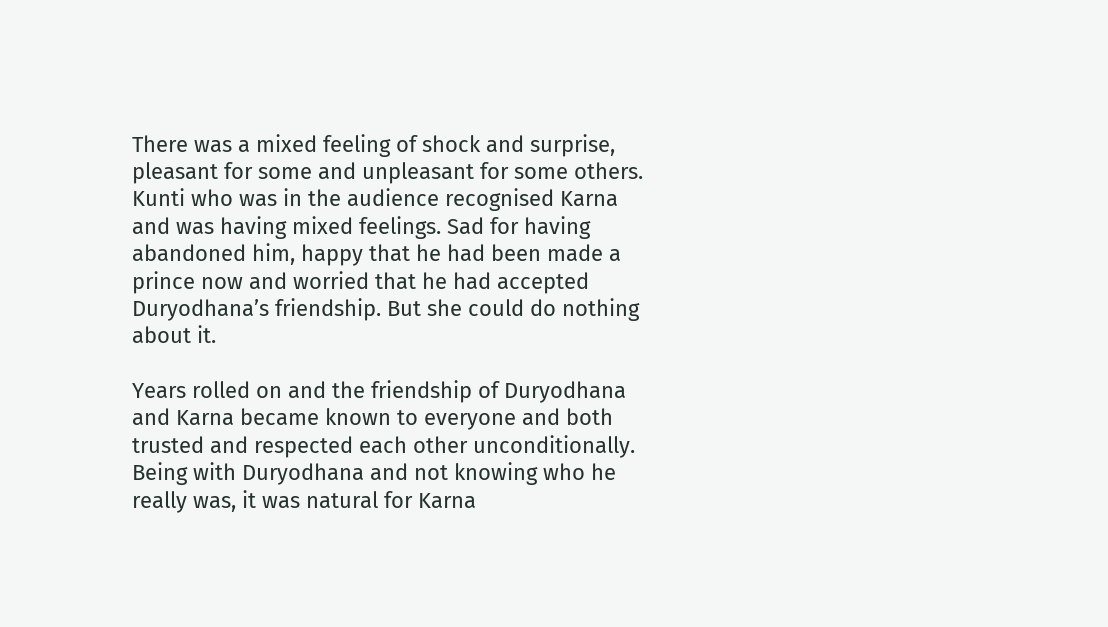There was a mixed feeling of shock and surprise, pleasant for some and unpleasant for some others. Kunti who was in the audience recognised Karna and was having mixed feelings. Sad for having abandoned him, happy that he had been made a prince now and worried that he had accepted Duryodhana’s friendship. But she could do nothing about it.

Years rolled on and the friendship of Duryodhana and Karna became known to everyone and both trusted and respected each other unconditionally. Being with Duryodhana and not knowing who he really was, it was natural for Karna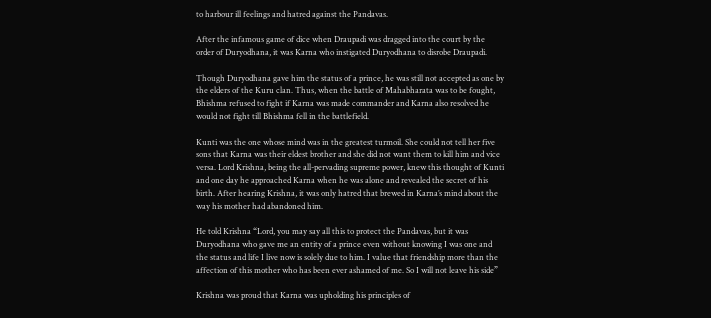to harbour ill feelings and hatred against the Pandavas.

After the infamous game of dice when Draupadi was dragged into the court by the order of Duryodhana, it was Karna who instigated Duryodhana to disrobe Draupadi.

Though Duryodhana gave him the status of a prince, he was still not accepted as one by the elders of the Kuru clan. Thus, when the battle of Mahabharata was to be fought, Bhishma refused to fight if Karna was made commander and Karna also resolved he would not fight till Bhishma fell in the battlefield.

Kunti was the one whose mind was in the greatest turmoil. She could not tell her five sons that Karna was their eldest brother and she did not want them to kill him and vice versa. Lord Krishna, being the all-pervading supreme power, knew this thought of Kunti and one day he approached Karna when he was alone and revealed the secret of his birth. After hearing Krishna, it was only hatred that brewed in Karna’s mind about the way his mother had abandoned him.

He told Krishna “Lord, you may say all this to protect the Pandavas, but it was Duryodhana who gave me an entity of a prince even without knowing I was one and the status and life I live now is solely due to him. I value that friendship more than the affection of this mother who has been ever ashamed of me. So I will not leave his side”

Krishna was proud that Karna was upholding his principles of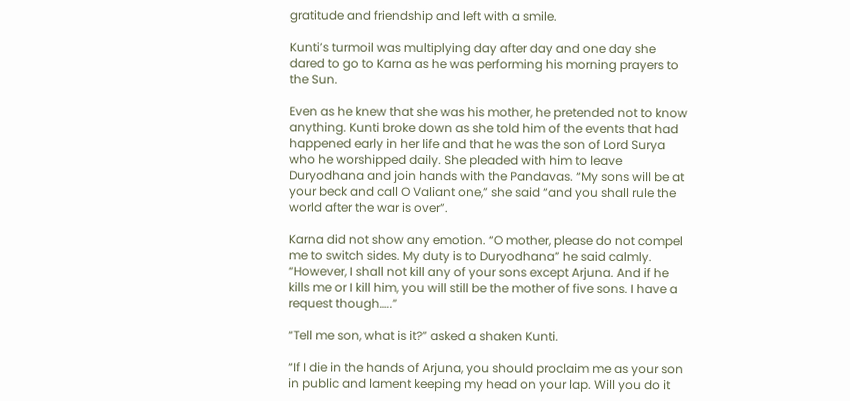gratitude and friendship and left with a smile.

Kunti’s turmoil was multiplying day after day and one day she dared to go to Karna as he was performing his morning prayers to the Sun.

Even as he knew that she was his mother, he pretended not to know anything. Kunti broke down as she told him of the events that had happened early in her life and that he was the son of Lord Surya who he worshipped daily. She pleaded with him to leave Duryodhana and join hands with the Pandavas. “My sons will be at your beck and call O Valiant one,” she said “and you shall rule the world after the war is over”.

Karna did not show any emotion. “O mother, please do not compel me to switch sides. My duty is to Duryodhana” he said calmly. “However, I shall not kill any of your sons except Arjuna. And if he kills me or I kill him, you will still be the mother of five sons. I have a request though…..”

“Tell me son, what is it?” asked a shaken Kunti.

“If I die in the hands of Arjuna, you should proclaim me as your son in public and lament keeping my head on your lap. Will you do it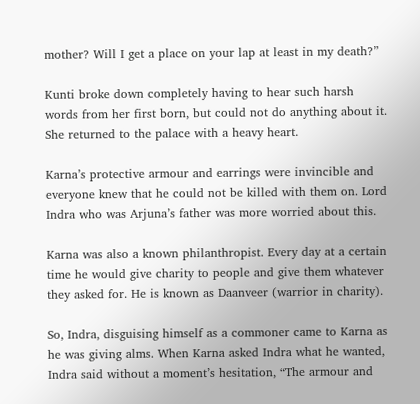mother? Will I get a place on your lap at least in my death?”

Kunti broke down completely having to hear such harsh words from her first born, but could not do anything about it. She returned to the palace with a heavy heart.

Karna’s protective armour and earrings were invincible and everyone knew that he could not be killed with them on. Lord Indra who was Arjuna’s father was more worried about this.

Karna was also a known philanthropist. Every day at a certain time he would give charity to people and give them whatever they asked for. He is known as Daanveer (warrior in charity).

So, Indra, disguising himself as a commoner came to Karna as he was giving alms. When Karna asked Indra what he wanted, Indra said without a moment’s hesitation, “The armour and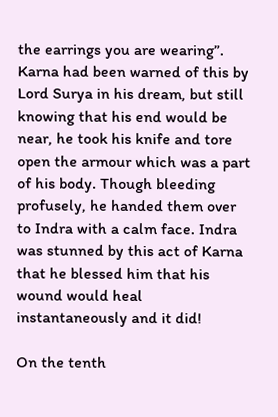the earrings you are wearing”. Karna had been warned of this by Lord Surya in his dream, but still knowing that his end would be near, he took his knife and tore open the armour which was a part of his body. Though bleeding profusely, he handed them over to Indra with a calm face. Indra was stunned by this act of Karna that he blessed him that his wound would heal instantaneously and it did!

On the tenth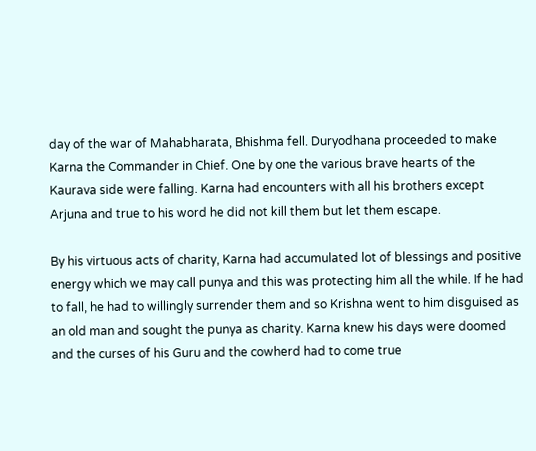day of the war of Mahabharata, Bhishma fell. Duryodhana proceeded to make Karna the Commander in Chief. One by one the various brave hearts of the Kaurava side were falling. Karna had encounters with all his brothers except Arjuna and true to his word he did not kill them but let them escape.

By his virtuous acts of charity, Karna had accumulated lot of blessings and positive energy which we may call punya and this was protecting him all the while. If he had to fall, he had to willingly surrender them and so Krishna went to him disguised as an old man and sought the punya as charity. Karna knew his days were doomed and the curses of his Guru and the cowherd had to come true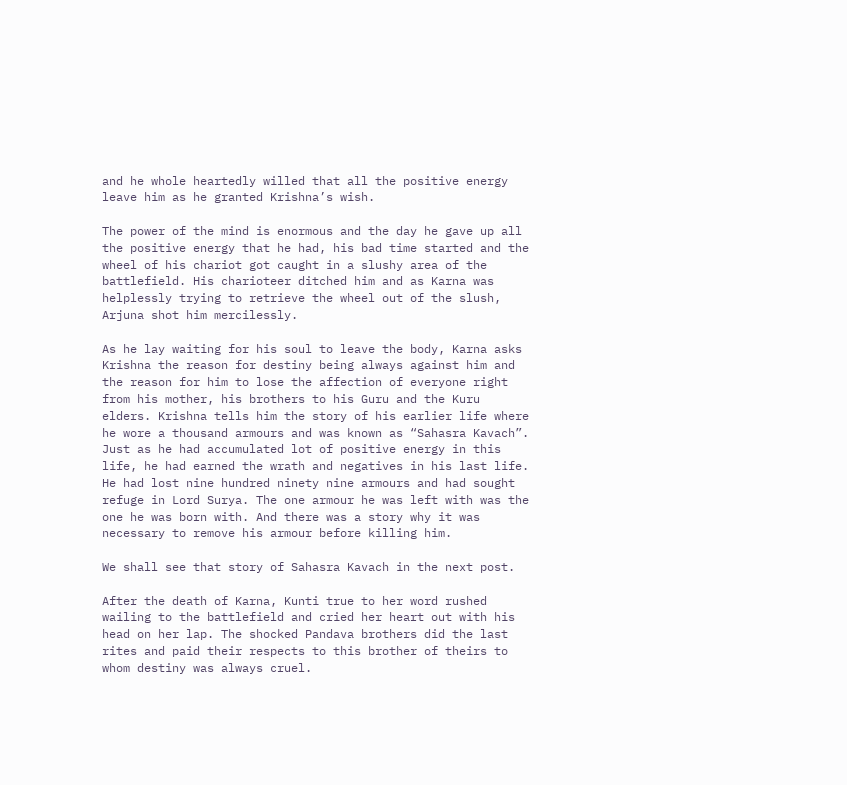and he whole heartedly willed that all the positive energy leave him as he granted Krishna’s wish.

The power of the mind is enormous and the day he gave up all the positive energy that he had, his bad time started and the wheel of his chariot got caught in a slushy area of the battlefield. His charioteer ditched him and as Karna was helplessly trying to retrieve the wheel out of the slush, Arjuna shot him mercilessly.

As he lay waiting for his soul to leave the body, Karna asks Krishna the reason for destiny being always against him and the reason for him to lose the affection of everyone right from his mother, his brothers to his Guru and the Kuru elders. Krishna tells him the story of his earlier life where he wore a thousand armours and was known as “Sahasra Kavach”. Just as he had accumulated lot of positive energy in this life, he had earned the wrath and negatives in his last life. He had lost nine hundred ninety nine armours and had sought refuge in Lord Surya. The one armour he was left with was the one he was born with. And there was a story why it was necessary to remove his armour before killing him.

We shall see that story of Sahasra Kavach in the next post.

After the death of Karna, Kunti true to her word rushed wailing to the battlefield and cried her heart out with his head on her lap. The shocked Pandava brothers did the last rites and paid their respects to this brother of theirs to whom destiny was always cruel.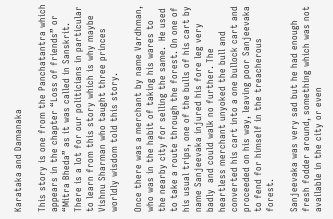Karataka and Damanaka

This story is one from the Panchatantra which appears in the chapter “Loss of friends” or “Mitra Bheda” as it was called in Sanskrit. There is a lot for our politicians in particular to learn from this story which is why maybe Vishnu Sharman who taught three princes worldly wisdom told this story.

Once there was a merchant by name Vardhman, who was in the habit of taking his wares to the nearby city for selling the same.  He used to take a route through the forest. On one of his usual trips, one of the bulls of his cart by name Sanjeevaka injured his fore leg very badly  and could walk no further. The  heartless merchant unyoked the bull and converted his cart into a one bullock cart and proceeded on his way, leaving poor Sanjeevaka  to fend for himself in the treacherous  forest.

Sanjeevaka was very sad but he had enough fresh fodder around, something which was not available in the city or even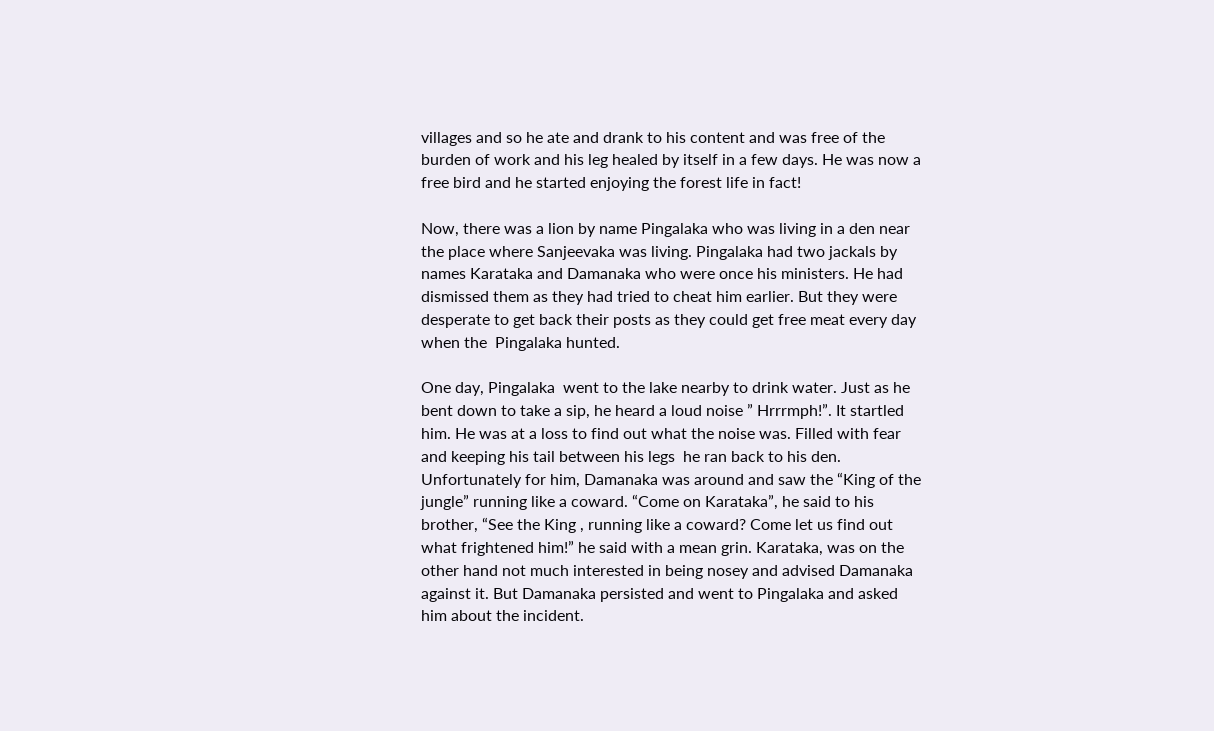villages and so he ate and drank to his content and was free of the burden of work and his leg healed by itself in a few days. He was now a free bird and he started enjoying the forest life in fact!

Now, there was a lion by name Pingalaka who was living in a den near the place where Sanjeevaka was living. Pingalaka had two jackals by names Karataka and Damanaka who were once his ministers. He had dismissed them as they had tried to cheat him earlier. But they were desperate to get back their posts as they could get free meat every day when the  Pingalaka hunted.

One day, Pingalaka  went to the lake nearby to drink water. Just as he bent down to take a sip, he heard a loud noise ” Hrrrmph!”. It startled him. He was at a loss to find out what the noise was. Filled with fear and keeping his tail between his legs  he ran back to his den. Unfortunately for him, Damanaka was around and saw the “King of the jungle” running like a coward. “Come on Karataka”, he said to his brother, “See the King , running like a coward? Come let us find out what frightened him!” he said with a mean grin. Karataka, was on the other hand not much interested in being nosey and advised Damanaka against it. But Damanaka persisted and went to Pingalaka and asked him about the incident.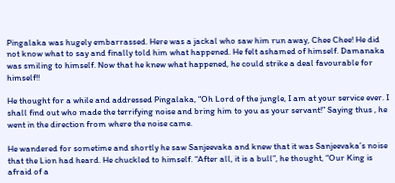Pingalaka was hugely embarrassed. Here was a jackal who saw him run away, Chee Chee! He did not know what to say and finally told him what happened. He felt ashamed of himself. Damanaka was smiling to himself. Now that he knew what happened, he could strike a deal favourable for himself!!

He thought for a while and addressed Pingalaka, “Oh Lord of the jungle, I am at your service ever. I shall find out who made the terrifying noise and bring him to you as your servant!” Saying thus , he went in the direction from where the noise came.

He wandered for sometime and shortly he saw Sanjeevaka and knew that it was Sanjeevaka’s noise that the Lion had heard. He chuckled to himself. “After all, it is a bull”, he thought, “Our King is afraid of a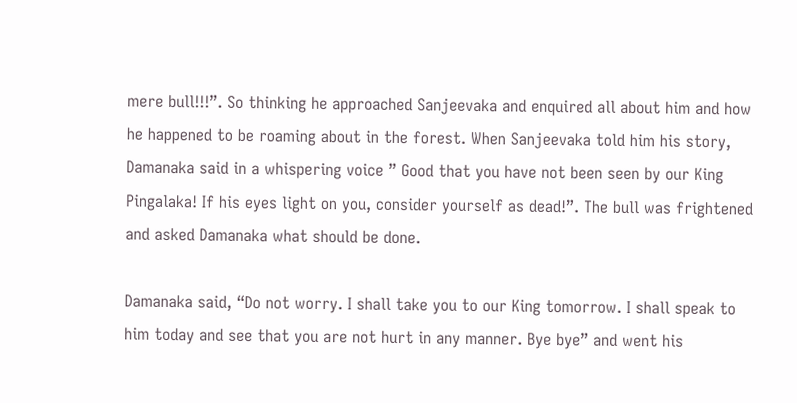mere bull!!!”. So thinking he approached Sanjeevaka and enquired all about him and how he happened to be roaming about in the forest. When Sanjeevaka told him his story, Damanaka said in a whispering voice ” Good that you have not been seen by our King Pingalaka! If his eyes light on you, consider yourself as dead!”. The bull was frightened and asked Damanaka what should be done.

Damanaka said, “Do not worry. I shall take you to our King tomorrow. I shall speak to him today and see that you are not hurt in any manner. Bye bye” and went his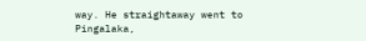way. He straightaway went to Pingalaka,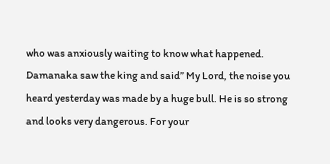who was anxiously waiting to know what happened. Damanaka saw the king and said” My Lord, the noise you heard yesterday was made by a huge bull. He is so strong and looks very dangerous. For your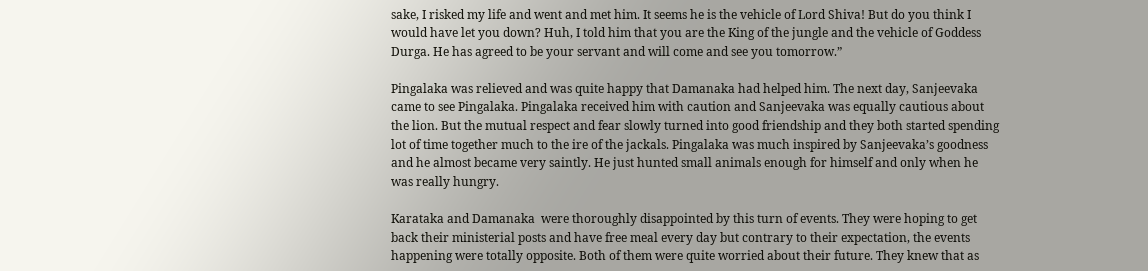sake, I risked my life and went and met him. It seems he is the vehicle of Lord Shiva! But do you think I would have let you down? Huh, I told him that you are the King of the jungle and the vehicle of Goddess Durga. He has agreed to be your servant and will come and see you tomorrow.”

Pingalaka was relieved and was quite happy that Damanaka had helped him. The next day, Sanjeevaka came to see Pingalaka. Pingalaka received him with caution and Sanjeevaka was equally cautious about the lion. But the mutual respect and fear slowly turned into good friendship and they both started spending lot of time together much to the ire of the jackals. Pingalaka was much inspired by Sanjeevaka’s goodness and he almost became very saintly. He just hunted small animals enough for himself and only when he was really hungry.

Karataka and Damanaka  were thoroughly disappointed by this turn of events. They were hoping to get back their ministerial posts and have free meal every day but contrary to their expectation, the events happening were totally opposite. Both of them were quite worried about their future. They knew that as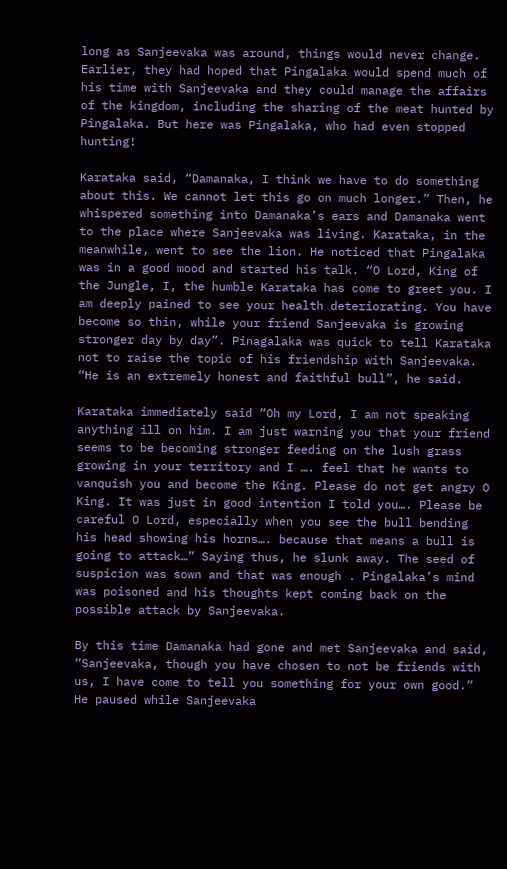long as Sanjeevaka was around, things would never change. Earlier, they had hoped that Pingalaka would spend much of his time with Sanjeevaka and they could manage the affairs of the kingdom, including the sharing of the meat hunted by Pingalaka. But here was Pingalaka, who had even stopped hunting!

Karataka said, “Damanaka, I think we have to do something about this. We cannot let this go on much longer.” Then, he whispered something into Damanaka’s ears and Damanaka went to the place where Sanjeevaka was living. Karataka, in the meanwhile, went to see the lion. He noticed that Pingalaka was in a good mood and started his talk. “O Lord, King of the Jungle, I, the humble Karataka has come to greet you. I am deeply pained to see your health deteriorating. You have become so thin, while your friend Sanjeevaka is growing stronger day by day”. Pinagalaka was quick to tell Karataka not to raise the topic of his friendship with Sanjeevaka. “He is an extremely honest and faithful bull”, he said.

Karataka immediately said “Oh my Lord, I am not speaking anything ill on him. I am just warning you that your friend seems to be becoming stronger feeding on the lush grass growing in your territory and I …. feel that he wants to vanquish you and become the King. Please do not get angry O King. It was just in good intention I told you…. Please be careful O Lord, especially when you see the bull bending his head showing his horns…. because that means a bull is going to attack…” Saying thus, he slunk away. The seed of suspicion was sown and that was enough . Pingalaka’s mind was poisoned and his thoughts kept coming back on the possible attack by Sanjeevaka.

By this time Damanaka had gone and met Sanjeevaka and said, “Sanjeevaka, though you have chosen to not be friends with us, I have come to tell you something for your own good.” He paused while Sanjeevaka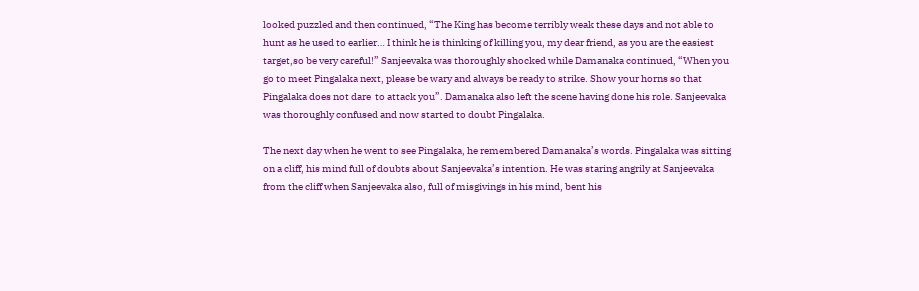looked puzzled and then continued, “The King has become terribly weak these days and not able to hunt as he used to earlier… I think he is thinking of killing you, my dear friend, as you are the easiest target,so be very careful!” Sanjeevaka was thoroughly shocked while Damanaka continued, “When you go to meet Pingalaka next, please be wary and always be ready to strike. Show your horns so that Pingalaka does not dare  to attack you”. Damanaka also left the scene having done his role. Sanjeevaka was thoroughly confused and now started to doubt Pingalaka.

The next day when he went to see Pingalaka, he remembered Damanaka’s words. Pingalaka was sitting on a cliff, his mind full of doubts about Sanjeevaka’s intention. He was staring angrily at Sanjeevaka from the cliff when Sanjeevaka also, full of misgivings in his mind, bent his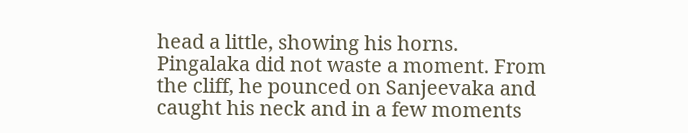head a little, showing his horns. Pingalaka did not waste a moment. From the cliff, he pounced on Sanjeevaka and caught his neck and in a few moments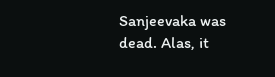Sanjeevaka was dead. Alas, it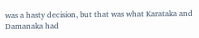was a hasty decision, but that was what Karataka and Damanaka had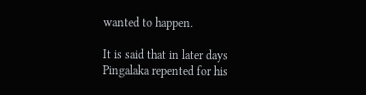wanted to happen.

It is said that in later days Pingalaka repented for his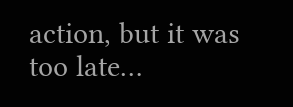action, but it was too late…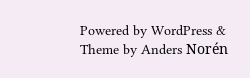Powered by WordPress & Theme by Anders Norén